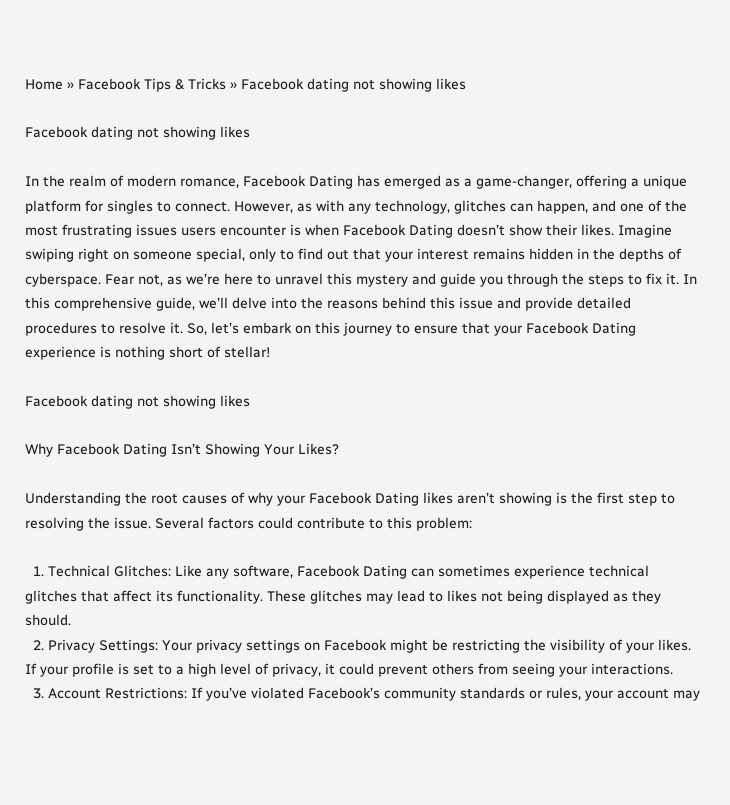Home » Facebook Tips & Tricks » Facebook dating not showing likes

Facebook dating not showing likes

In the realm of modern romance, Facebook Dating has emerged as a game-changer, offering a unique platform for singles to connect. However, as with any technology, glitches can happen, and one of the most frustrating issues users encounter is when Facebook Dating doesn’t show their likes. Imagine swiping right on someone special, only to find out that your interest remains hidden in the depths of cyberspace. Fear not, as we’re here to unravel this mystery and guide you through the steps to fix it. In this comprehensive guide, we’ll delve into the reasons behind this issue and provide detailed procedures to resolve it. So, let’s embark on this journey to ensure that your Facebook Dating experience is nothing short of stellar!

Facebook dating not showing likes

Why Facebook Dating Isn’t Showing Your Likes?

Understanding the root causes of why your Facebook Dating likes aren’t showing is the first step to resolving the issue. Several factors could contribute to this problem:

  1. Technical Glitches: Like any software, Facebook Dating can sometimes experience technical glitches that affect its functionality. These glitches may lead to likes not being displayed as they should.
  2. Privacy Settings: Your privacy settings on Facebook might be restricting the visibility of your likes. If your profile is set to a high level of privacy, it could prevent others from seeing your interactions.
  3. Account Restrictions: If you’ve violated Facebook’s community standards or rules, your account may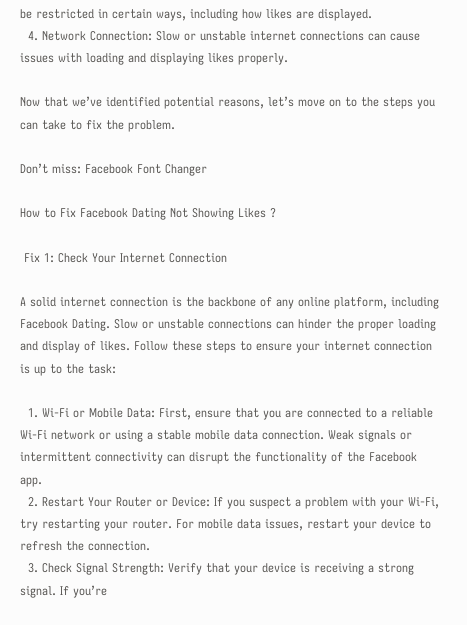be restricted in certain ways, including how likes are displayed.
  4. Network Connection: Slow or unstable internet connections can cause issues with loading and displaying likes properly.

Now that we’ve identified potential reasons, let’s move on to the steps you can take to fix the problem.

Don’t miss: Facebook Font Changer

How to Fix Facebook Dating Not Showing Likes ?

 Fix 1: Check Your Internet Connection

A solid internet connection is the backbone of any online platform, including Facebook Dating. Slow or unstable connections can hinder the proper loading and display of likes. Follow these steps to ensure your internet connection is up to the task:

  1. Wi-Fi or Mobile Data: First, ensure that you are connected to a reliable Wi-Fi network or using a stable mobile data connection. Weak signals or intermittent connectivity can disrupt the functionality of the Facebook app.
  2. Restart Your Router or Device: If you suspect a problem with your Wi-Fi, try restarting your router. For mobile data issues, restart your device to refresh the connection.
  3. Check Signal Strength: Verify that your device is receiving a strong signal. If you’re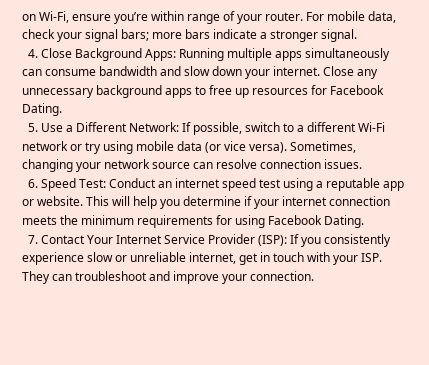on Wi-Fi, ensure you’re within range of your router. For mobile data, check your signal bars; more bars indicate a stronger signal.
  4. Close Background Apps: Running multiple apps simultaneously can consume bandwidth and slow down your internet. Close any unnecessary background apps to free up resources for Facebook Dating.
  5. Use a Different Network: If possible, switch to a different Wi-Fi network or try using mobile data (or vice versa). Sometimes, changing your network source can resolve connection issues.
  6. Speed Test: Conduct an internet speed test using a reputable app or website. This will help you determine if your internet connection meets the minimum requirements for using Facebook Dating.
  7. Contact Your Internet Service Provider (ISP): If you consistently experience slow or unreliable internet, get in touch with your ISP. They can troubleshoot and improve your connection.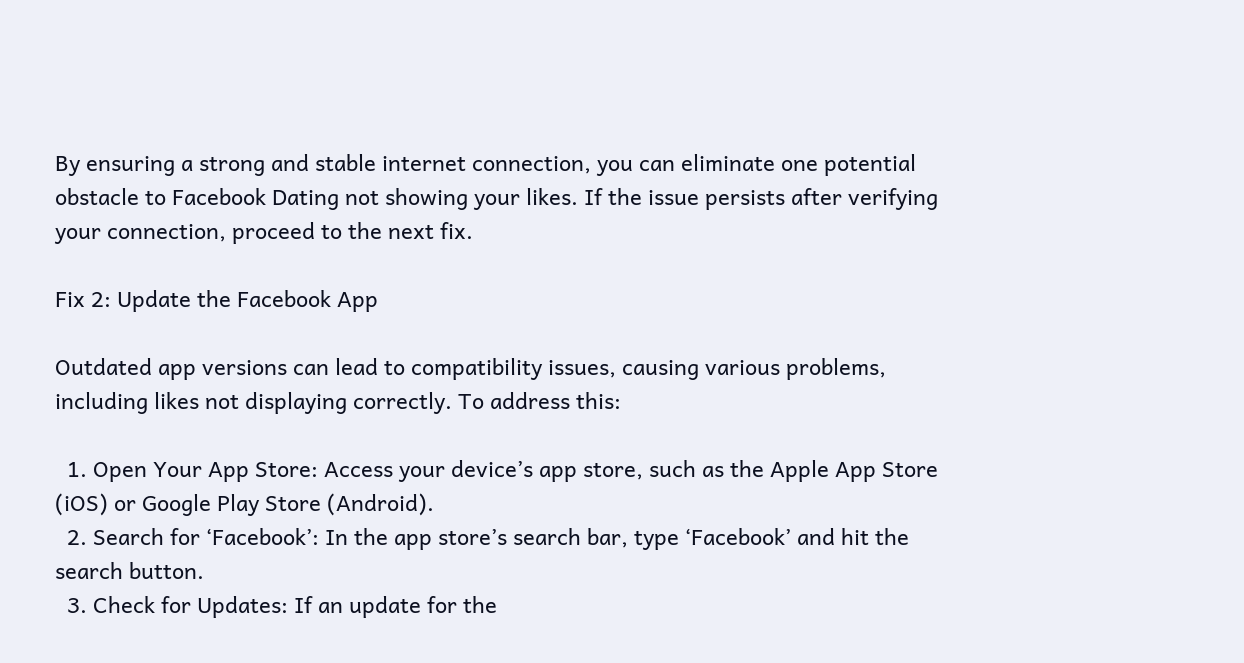By ensuring a strong and stable internet connection, you can eliminate one potential obstacle to Facebook Dating not showing your likes. If the issue persists after verifying your connection, proceed to the next fix.

Fix 2: Update the Facebook App

Outdated app versions can lead to compatibility issues, causing various problems, including likes not displaying correctly. To address this:

  1. Open Your App Store: Access your device’s app store, such as the Apple App Store (iOS) or Google Play Store (Android).
  2. Search for ‘Facebook’: In the app store’s search bar, type ‘Facebook’ and hit the search button.
  3. Check for Updates: If an update for the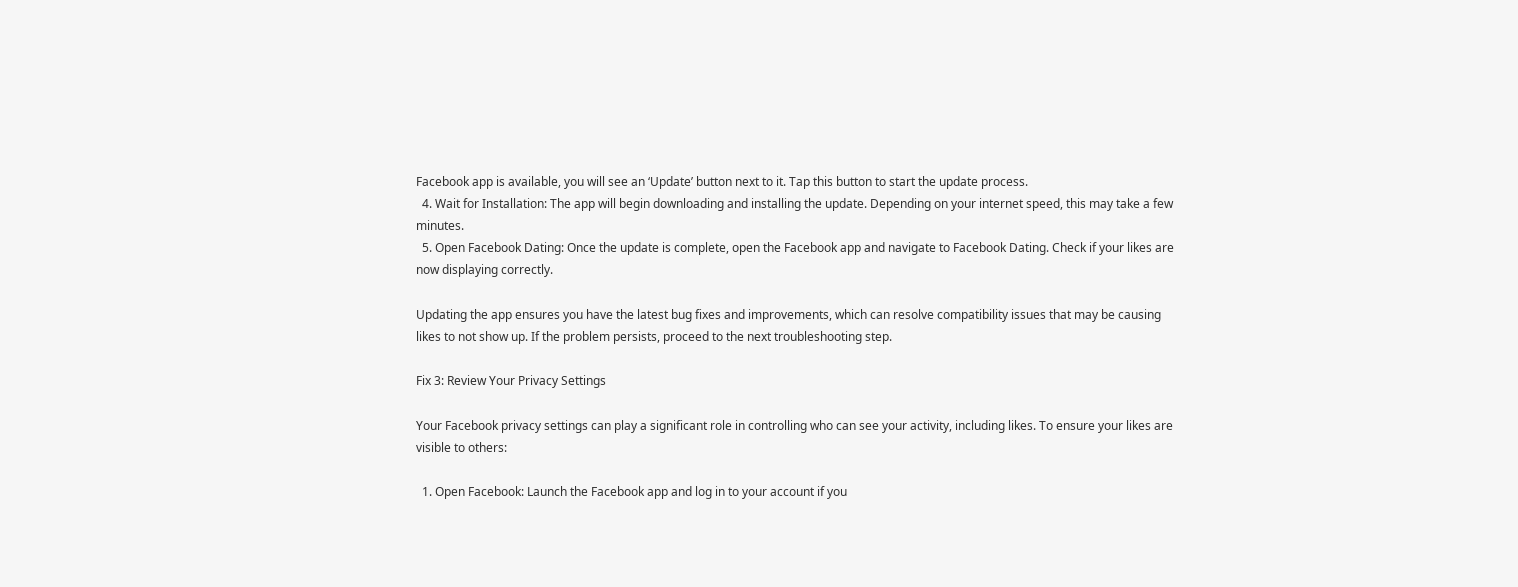Facebook app is available, you will see an ‘Update’ button next to it. Tap this button to start the update process.
  4. Wait for Installation: The app will begin downloading and installing the update. Depending on your internet speed, this may take a few minutes.
  5. Open Facebook Dating: Once the update is complete, open the Facebook app and navigate to Facebook Dating. Check if your likes are now displaying correctly.

Updating the app ensures you have the latest bug fixes and improvements, which can resolve compatibility issues that may be causing likes to not show up. If the problem persists, proceed to the next troubleshooting step.

Fix 3: Review Your Privacy Settings

Your Facebook privacy settings can play a significant role in controlling who can see your activity, including likes. To ensure your likes are visible to others:

  1. Open Facebook: Launch the Facebook app and log in to your account if you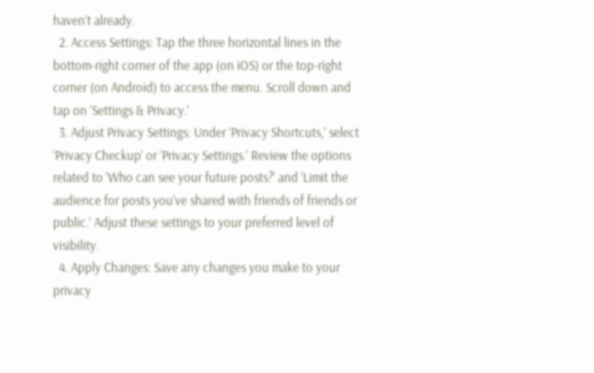haven’t already.
  2. Access Settings: Tap the three horizontal lines in the bottom-right corner of the app (on iOS) or the top-right corner (on Android) to access the menu. Scroll down and tap on ‘Settings & Privacy.’
  3. Adjust Privacy Settings: Under ‘Privacy Shortcuts,’ select ‘Privacy Checkup’ or ‘Privacy Settings.’ Review the options related to ‘Who can see your future posts?’ and ‘Limit the audience for posts you’ve shared with friends of friends or public.’ Adjust these settings to your preferred level of visibility.
  4. Apply Changes: Save any changes you make to your privacy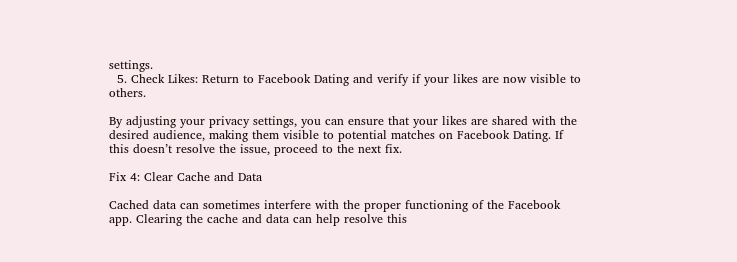settings.
  5. Check Likes: Return to Facebook Dating and verify if your likes are now visible to others.

By adjusting your privacy settings, you can ensure that your likes are shared with the desired audience, making them visible to potential matches on Facebook Dating. If this doesn’t resolve the issue, proceed to the next fix.

Fix 4: Clear Cache and Data

Cached data can sometimes interfere with the proper functioning of the Facebook app. Clearing the cache and data can help resolve this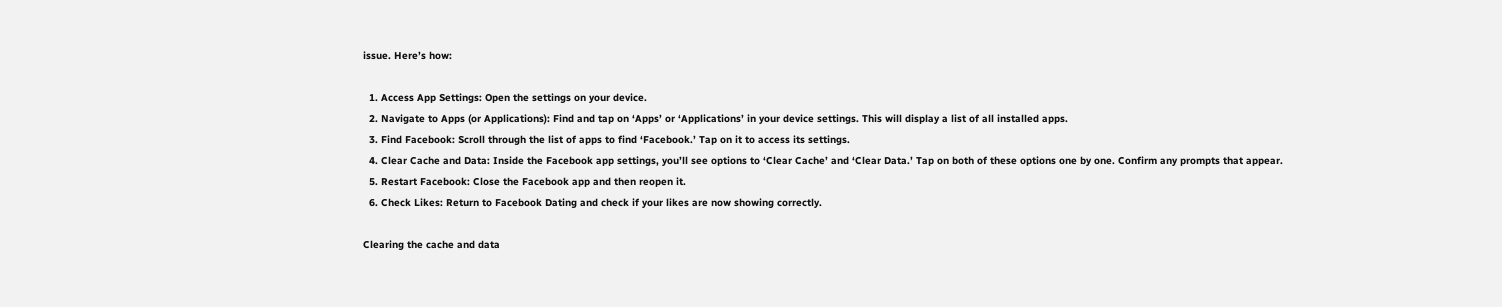issue. Here’s how:

  1. Access App Settings: Open the settings on your device.
  2. Navigate to Apps (or Applications): Find and tap on ‘Apps’ or ‘Applications’ in your device settings. This will display a list of all installed apps.
  3. Find Facebook: Scroll through the list of apps to find ‘Facebook.’ Tap on it to access its settings.
  4. Clear Cache and Data: Inside the Facebook app settings, you’ll see options to ‘Clear Cache’ and ‘Clear Data.’ Tap on both of these options one by one. Confirm any prompts that appear.
  5. Restart Facebook: Close the Facebook app and then reopen it.
  6. Check Likes: Return to Facebook Dating and check if your likes are now showing correctly.

Clearing the cache and data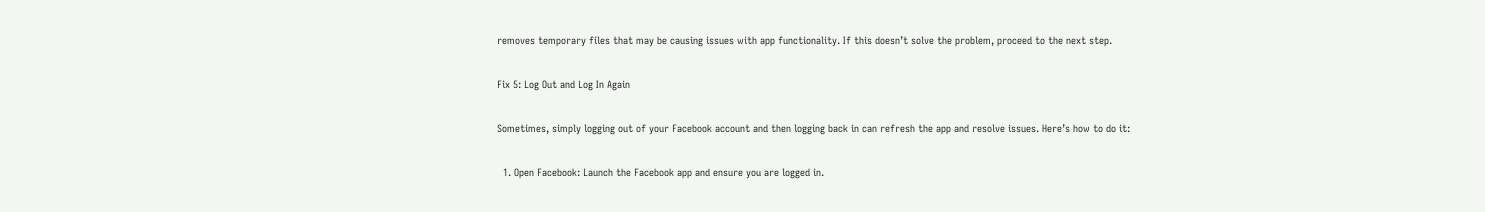removes temporary files that may be causing issues with app functionality. If this doesn’t solve the problem, proceed to the next step.

Fix 5: Log Out and Log In Again

Sometimes, simply logging out of your Facebook account and then logging back in can refresh the app and resolve issues. Here’s how to do it:

  1. Open Facebook: Launch the Facebook app and ensure you are logged in.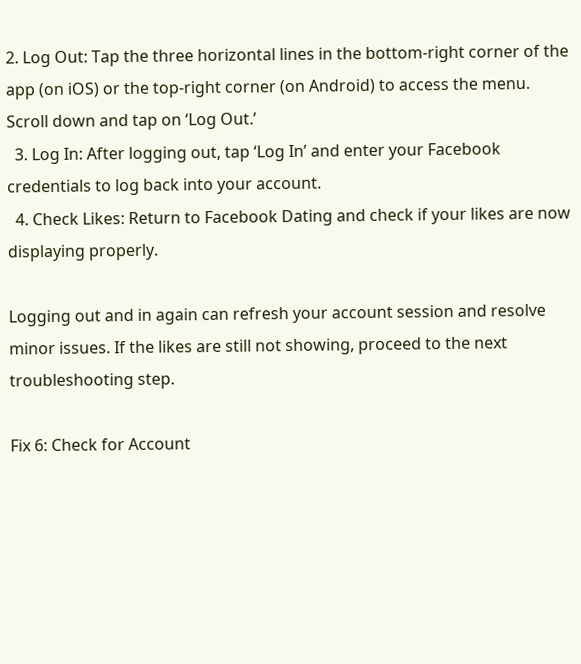2. Log Out: Tap the three horizontal lines in the bottom-right corner of the app (on iOS) or the top-right corner (on Android) to access the menu. Scroll down and tap on ‘Log Out.’
  3. Log In: After logging out, tap ‘Log In’ and enter your Facebook credentials to log back into your account.
  4. Check Likes: Return to Facebook Dating and check if your likes are now displaying properly.

Logging out and in again can refresh your account session and resolve minor issues. If the likes are still not showing, proceed to the next troubleshooting step.

Fix 6: Check for Account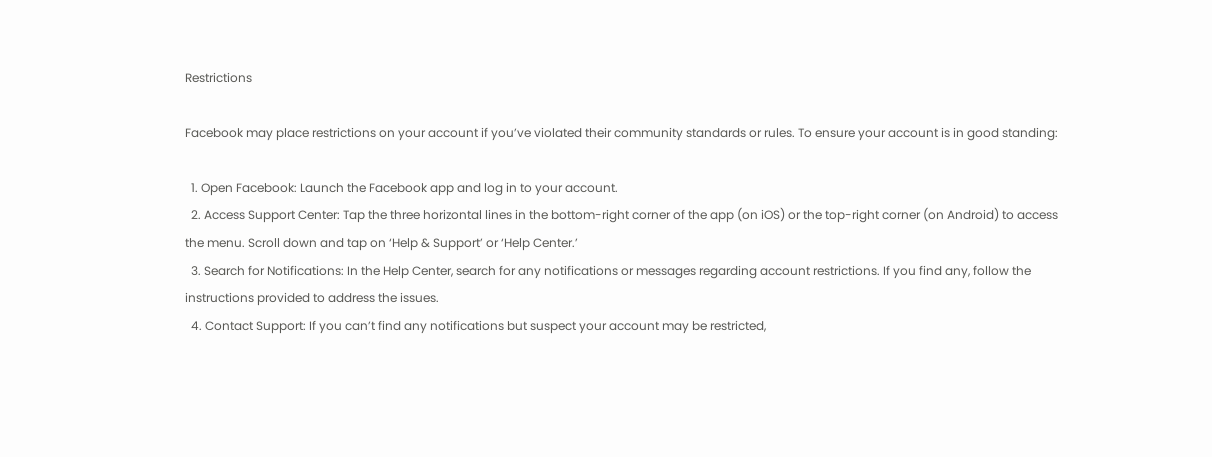Restrictions

Facebook may place restrictions on your account if you’ve violated their community standards or rules. To ensure your account is in good standing:

  1. Open Facebook: Launch the Facebook app and log in to your account.
  2. Access Support Center: Tap the three horizontal lines in the bottom-right corner of the app (on iOS) or the top-right corner (on Android) to access the menu. Scroll down and tap on ‘Help & Support’ or ‘Help Center.’
  3. Search for Notifications: In the Help Center, search for any notifications or messages regarding account restrictions. If you find any, follow the instructions provided to address the issues.
  4. Contact Support: If you can’t find any notifications but suspect your account may be restricted,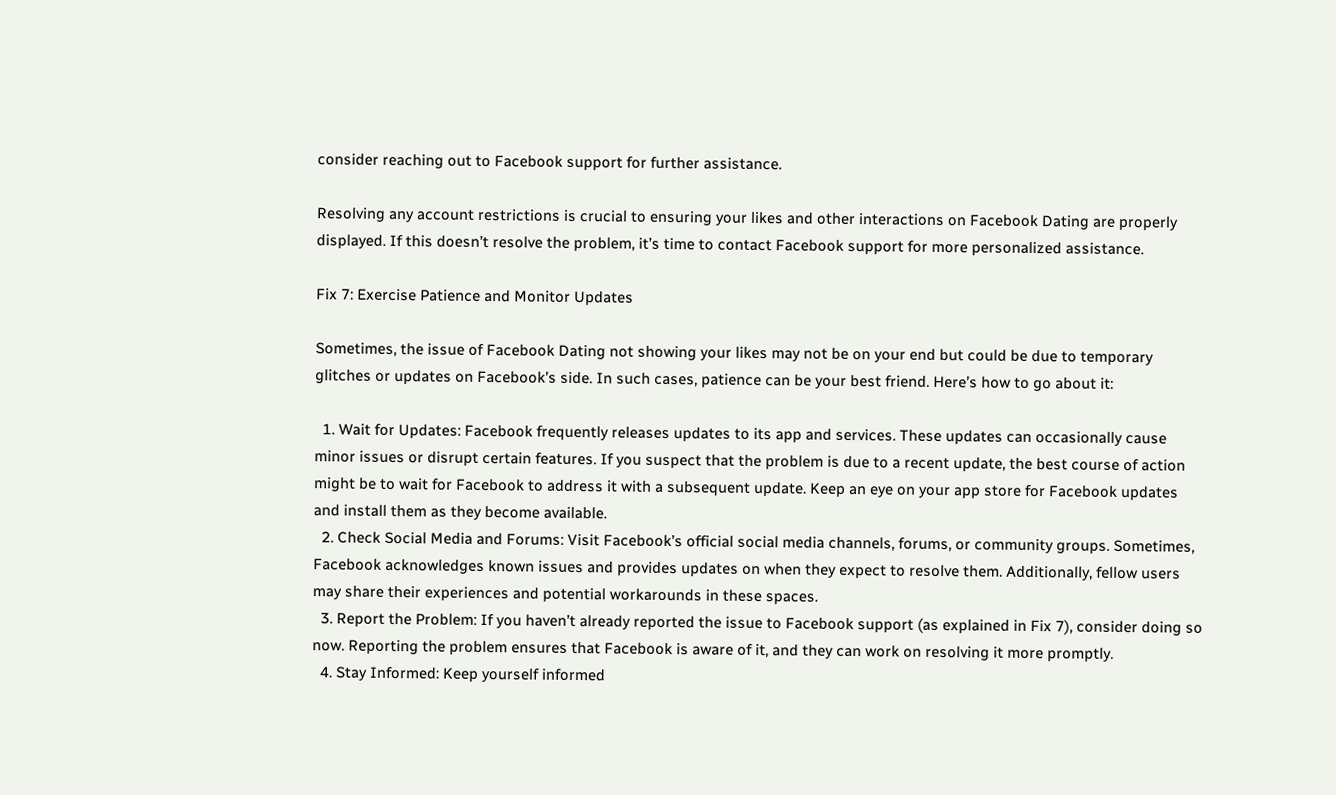consider reaching out to Facebook support for further assistance.

Resolving any account restrictions is crucial to ensuring your likes and other interactions on Facebook Dating are properly displayed. If this doesn’t resolve the problem, it’s time to contact Facebook support for more personalized assistance.

Fix 7: Exercise Patience and Monitor Updates

Sometimes, the issue of Facebook Dating not showing your likes may not be on your end but could be due to temporary glitches or updates on Facebook’s side. In such cases, patience can be your best friend. Here’s how to go about it:

  1. Wait for Updates: Facebook frequently releases updates to its app and services. These updates can occasionally cause minor issues or disrupt certain features. If you suspect that the problem is due to a recent update, the best course of action might be to wait for Facebook to address it with a subsequent update. Keep an eye on your app store for Facebook updates and install them as they become available.
  2. Check Social Media and Forums: Visit Facebook’s official social media channels, forums, or community groups. Sometimes, Facebook acknowledges known issues and provides updates on when they expect to resolve them. Additionally, fellow users may share their experiences and potential workarounds in these spaces.
  3. Report the Problem: If you haven’t already reported the issue to Facebook support (as explained in Fix 7), consider doing so now. Reporting the problem ensures that Facebook is aware of it, and they can work on resolving it more promptly.
  4. Stay Informed: Keep yourself informed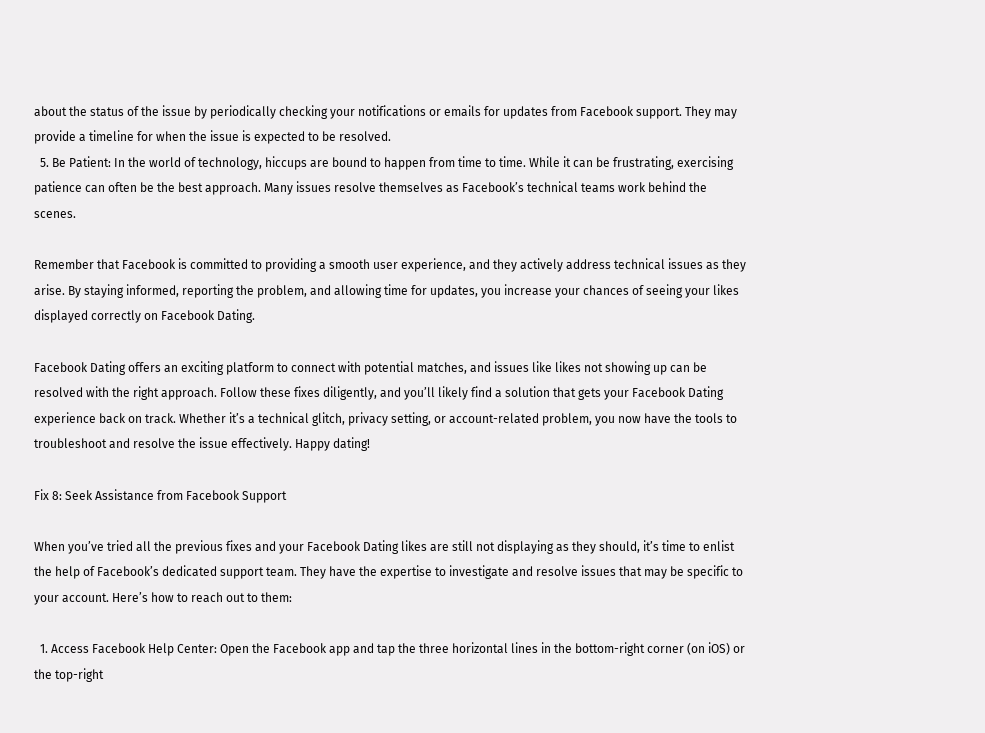about the status of the issue by periodically checking your notifications or emails for updates from Facebook support. They may provide a timeline for when the issue is expected to be resolved.
  5. Be Patient: In the world of technology, hiccups are bound to happen from time to time. While it can be frustrating, exercising patience can often be the best approach. Many issues resolve themselves as Facebook’s technical teams work behind the scenes.

Remember that Facebook is committed to providing a smooth user experience, and they actively address technical issues as they arise. By staying informed, reporting the problem, and allowing time for updates, you increase your chances of seeing your likes displayed correctly on Facebook Dating.

Facebook Dating offers an exciting platform to connect with potential matches, and issues like likes not showing up can be resolved with the right approach. Follow these fixes diligently, and you’ll likely find a solution that gets your Facebook Dating experience back on track. Whether it’s a technical glitch, privacy setting, or account-related problem, you now have the tools to troubleshoot and resolve the issue effectively. Happy dating!

Fix 8: Seek Assistance from Facebook Support

When you’ve tried all the previous fixes and your Facebook Dating likes are still not displaying as they should, it’s time to enlist the help of Facebook’s dedicated support team. They have the expertise to investigate and resolve issues that may be specific to your account. Here’s how to reach out to them:

  1. Access Facebook Help Center: Open the Facebook app and tap the three horizontal lines in the bottom-right corner (on iOS) or the top-right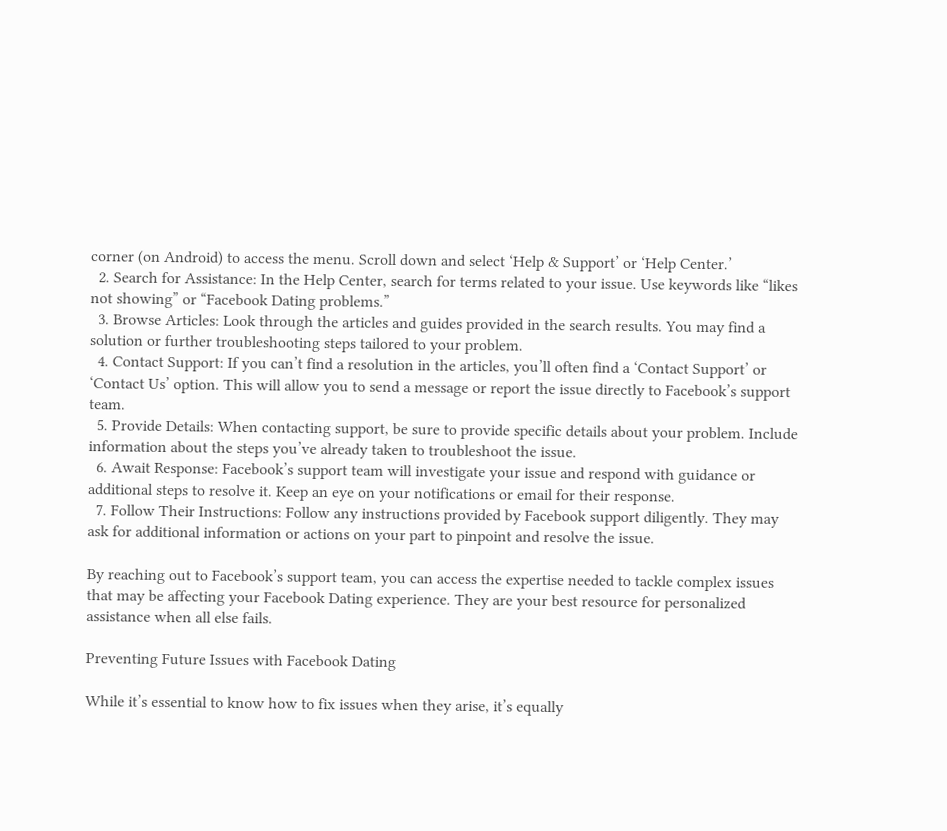corner (on Android) to access the menu. Scroll down and select ‘Help & Support’ or ‘Help Center.’
  2. Search for Assistance: In the Help Center, search for terms related to your issue. Use keywords like “likes not showing” or “Facebook Dating problems.”
  3. Browse Articles: Look through the articles and guides provided in the search results. You may find a solution or further troubleshooting steps tailored to your problem.
  4. Contact Support: If you can’t find a resolution in the articles, you’ll often find a ‘Contact Support’ or ‘Contact Us’ option. This will allow you to send a message or report the issue directly to Facebook’s support team.
  5. Provide Details: When contacting support, be sure to provide specific details about your problem. Include information about the steps you’ve already taken to troubleshoot the issue.
  6. Await Response: Facebook’s support team will investigate your issue and respond with guidance or additional steps to resolve it. Keep an eye on your notifications or email for their response.
  7. Follow Their Instructions: Follow any instructions provided by Facebook support diligently. They may ask for additional information or actions on your part to pinpoint and resolve the issue.

By reaching out to Facebook’s support team, you can access the expertise needed to tackle complex issues that may be affecting your Facebook Dating experience. They are your best resource for personalized assistance when all else fails.

Preventing Future Issues with Facebook Dating

While it’s essential to know how to fix issues when they arise, it’s equally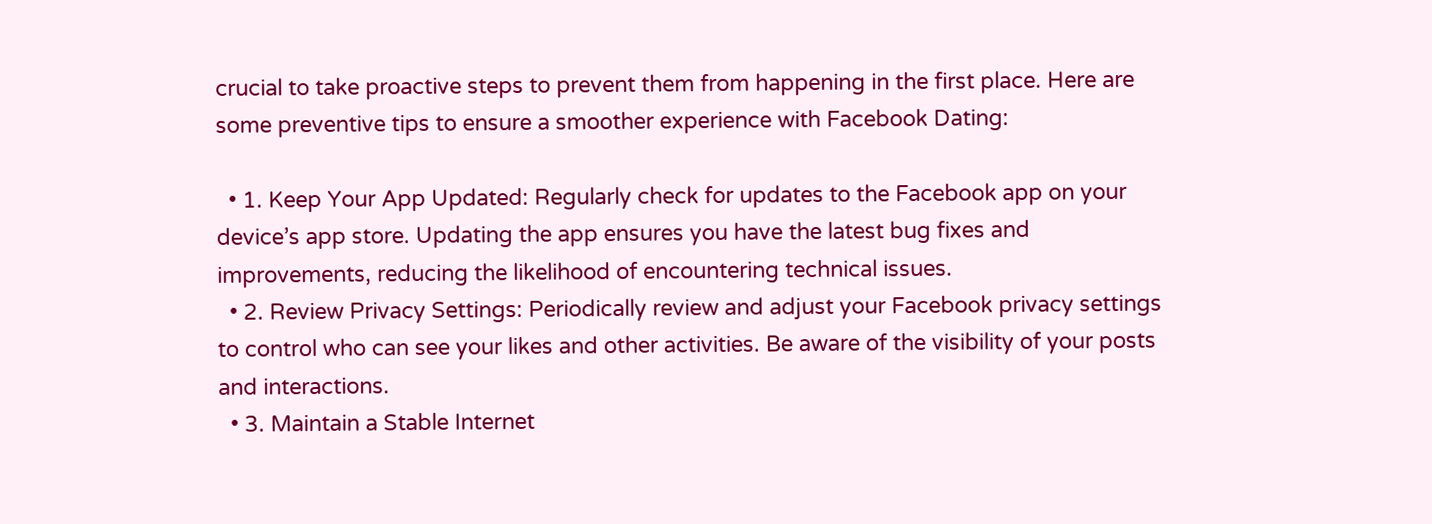crucial to take proactive steps to prevent them from happening in the first place. Here are some preventive tips to ensure a smoother experience with Facebook Dating:

  • 1. Keep Your App Updated: Regularly check for updates to the Facebook app on your device’s app store. Updating the app ensures you have the latest bug fixes and improvements, reducing the likelihood of encountering technical issues.
  • 2. Review Privacy Settings: Periodically review and adjust your Facebook privacy settings to control who can see your likes and other activities. Be aware of the visibility of your posts and interactions.
  • 3. Maintain a Stable Internet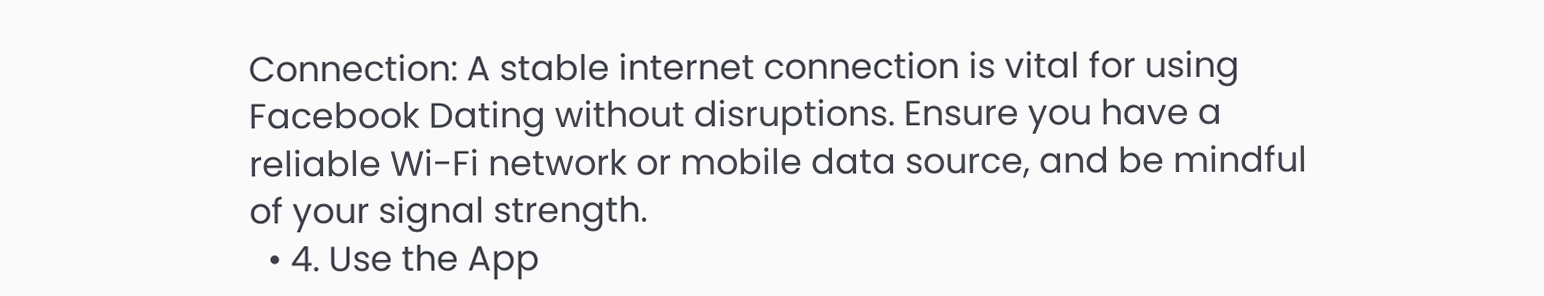Connection: A stable internet connection is vital for using Facebook Dating without disruptions. Ensure you have a reliable Wi-Fi network or mobile data source, and be mindful of your signal strength.
  • 4. Use the App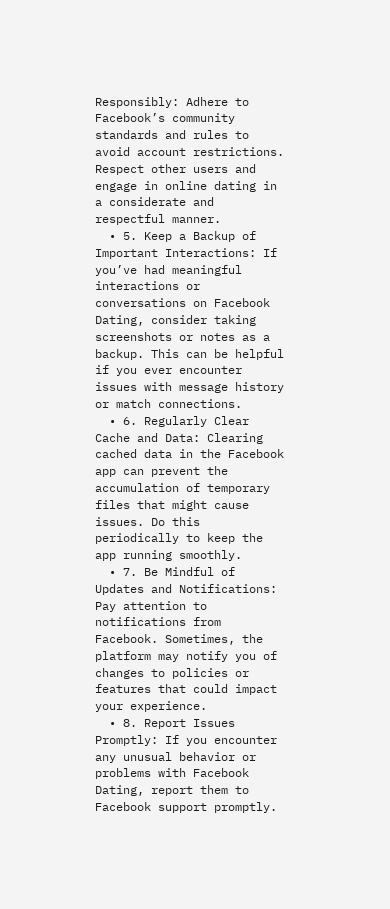Responsibly: Adhere to Facebook’s community standards and rules to avoid account restrictions. Respect other users and engage in online dating in a considerate and respectful manner.
  • 5. Keep a Backup of Important Interactions: If you’ve had meaningful interactions or conversations on Facebook Dating, consider taking screenshots or notes as a backup. This can be helpful if you ever encounter issues with message history or match connections.
  • 6. Regularly Clear Cache and Data: Clearing cached data in the Facebook app can prevent the accumulation of temporary files that might cause issues. Do this periodically to keep the app running smoothly.
  • 7. Be Mindful of Updates and Notifications: Pay attention to notifications from Facebook. Sometimes, the platform may notify you of changes to policies or features that could impact your experience.
  • 8. Report Issues Promptly: If you encounter any unusual behavior or problems with Facebook Dating, report them to Facebook support promptly.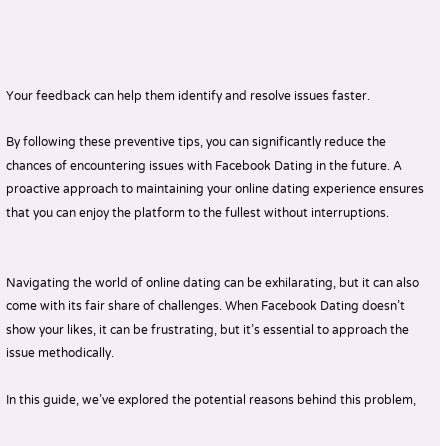Your feedback can help them identify and resolve issues faster.

By following these preventive tips, you can significantly reduce the chances of encountering issues with Facebook Dating in the future. A proactive approach to maintaining your online dating experience ensures that you can enjoy the platform to the fullest without interruptions.


Navigating the world of online dating can be exhilarating, but it can also come with its fair share of challenges. When Facebook Dating doesn’t show your likes, it can be frustrating, but it’s essential to approach the issue methodically.

In this guide, we’ve explored the potential reasons behind this problem,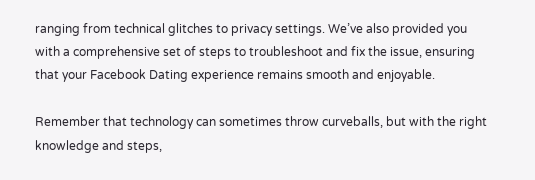ranging from technical glitches to privacy settings. We’ve also provided you with a comprehensive set of steps to troubleshoot and fix the issue, ensuring that your Facebook Dating experience remains smooth and enjoyable.

Remember that technology can sometimes throw curveballs, but with the right knowledge and steps,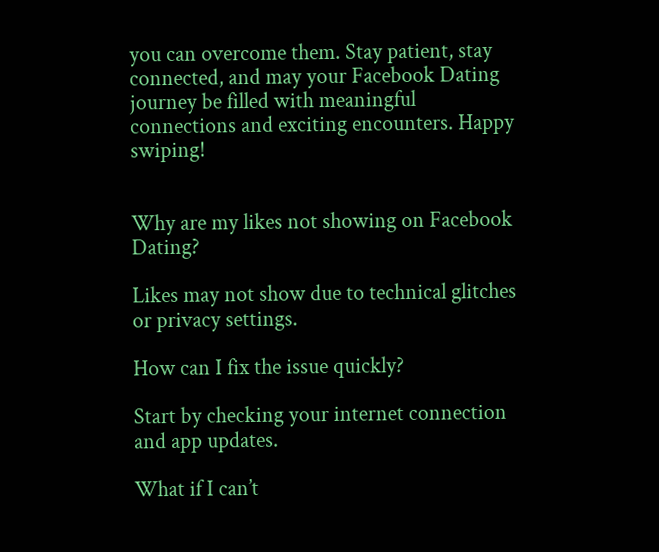you can overcome them. Stay patient, stay connected, and may your Facebook Dating journey be filled with meaningful connections and exciting encounters. Happy swiping!


Why are my likes not showing on Facebook Dating?

Likes may not show due to technical glitches or privacy settings.

How can I fix the issue quickly?

Start by checking your internet connection and app updates.

What if I can’t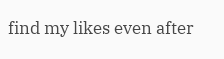find my likes even after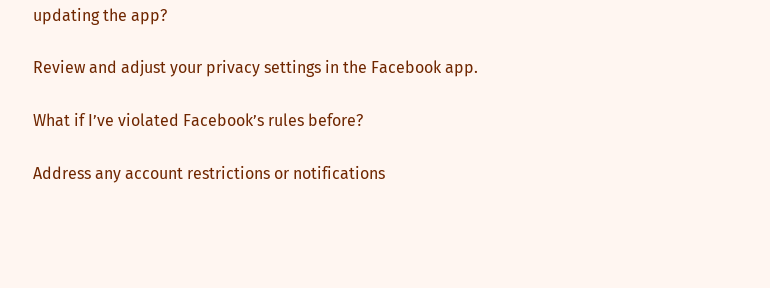updating the app?

Review and adjust your privacy settings in the Facebook app.

What if I’ve violated Facebook’s rules before?

Address any account restrictions or notifications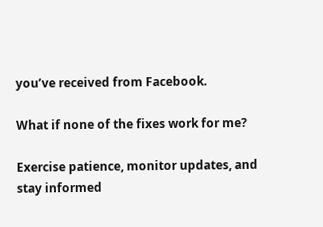you’ve received from Facebook.

What if none of the fixes work for me?

Exercise patience, monitor updates, and stay informed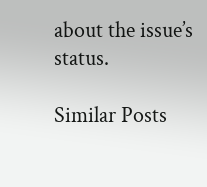about the issue’s status.

Similar Posts